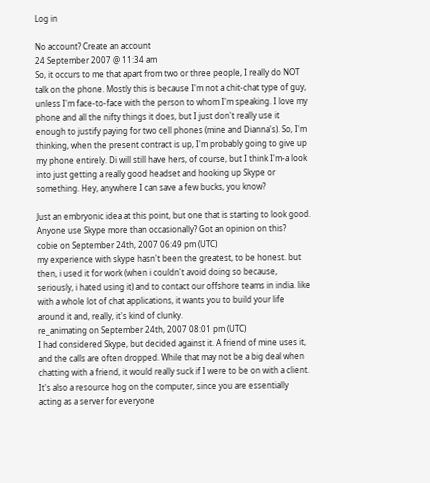Log in

No account? Create an account
24 September 2007 @ 11:34 am
So, it occurs to me that apart from two or three people, I really do NOT talk on the phone. Mostly this is because I'm not a chit-chat type of guy, unless I'm face-to-face with the person to whom I'm speaking. I love my phone and all the nifty things it does, but I just don't really use it enough to justify paying for two cell phones (mine and Dianna's). So, I'm thinking, when the present contract is up, I'm probably going to give up my phone entirely. Di will still have hers, of course, but I think I'm-a look into just getting a really good headset and hooking up Skype or something. Hey, anywhere I can save a few bucks, you know?

Just an embryonic idea at this point, but one that is starting to look good. Anyone use Skype more than occasionally? Got an opinion on this?
cobie on September 24th, 2007 06:49 pm (UTC)
my experience with skype hasn't been the greatest, to be honest. but then, i used it for work (when i couldn't avoid doing so because, seriously, i hated using it) and to contact our offshore teams in india. like with a whole lot of chat applications, it wants you to build your life around it and, really, it's kind of clunky.
re_animating on September 24th, 2007 08:01 pm (UTC)
I had considered Skype, but decided against it. A friend of mine uses it, and the calls are often dropped. While that may not be a big deal when chatting with a friend, it would really suck if I were to be on with a client. It's also a resource hog on the computer, since you are essentially acting as a server for everyone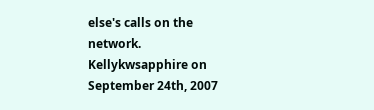else's calls on the network.
Kellykwsapphire on September 24th, 2007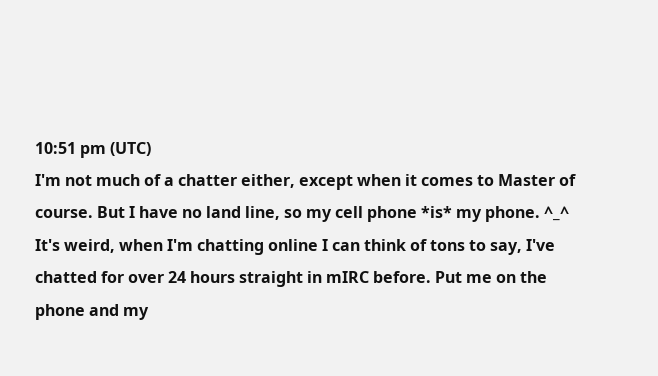10:51 pm (UTC)
I'm not much of a chatter either, except when it comes to Master of course. But I have no land line, so my cell phone *is* my phone. ^_^ It's weird, when I'm chatting online I can think of tons to say, I've chatted for over 24 hours straight in mIRC before. Put me on the phone and my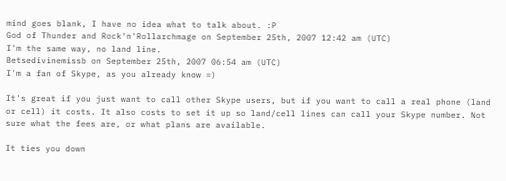mind goes blank, I have no idea what to talk about. :P
God of Thunder and Rock'n'Rollarchmage on September 25th, 2007 12:42 am (UTC)
I'm the same way, no land line.
Betsedivinemissb on September 25th, 2007 06:54 am (UTC)
I'm a fan of Skype, as you already know =)

It's great if you just want to call other Skype users, but if you want to call a real phone (land or cell) it costs. It also costs to set it up so land/cell lines can call your Skype number. Not sure what the fees are, or what plans are available.

It ties you down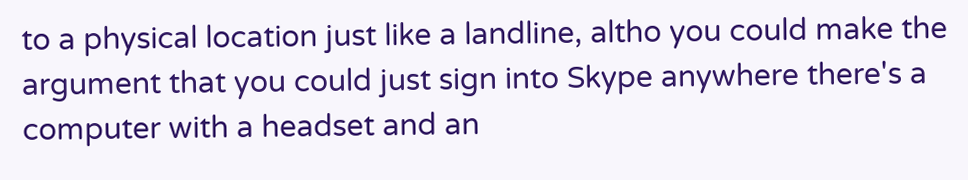to a physical location just like a landline, altho you could make the argument that you could just sign into Skype anywhere there's a computer with a headset and an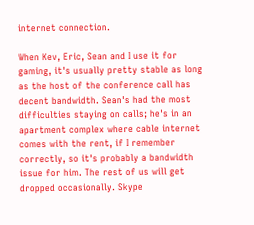internet connection.

When Kev, Eric, Sean and I use it for gaming, it's usually pretty stable as long as the host of the conference call has decent bandwidth. Sean's had the most difficulties staying on calls; he's in an apartment complex where cable internet comes with the rent, if I remember correctly, so it's probably a bandwidth issue for him. The rest of us will get dropped occasionally. Skype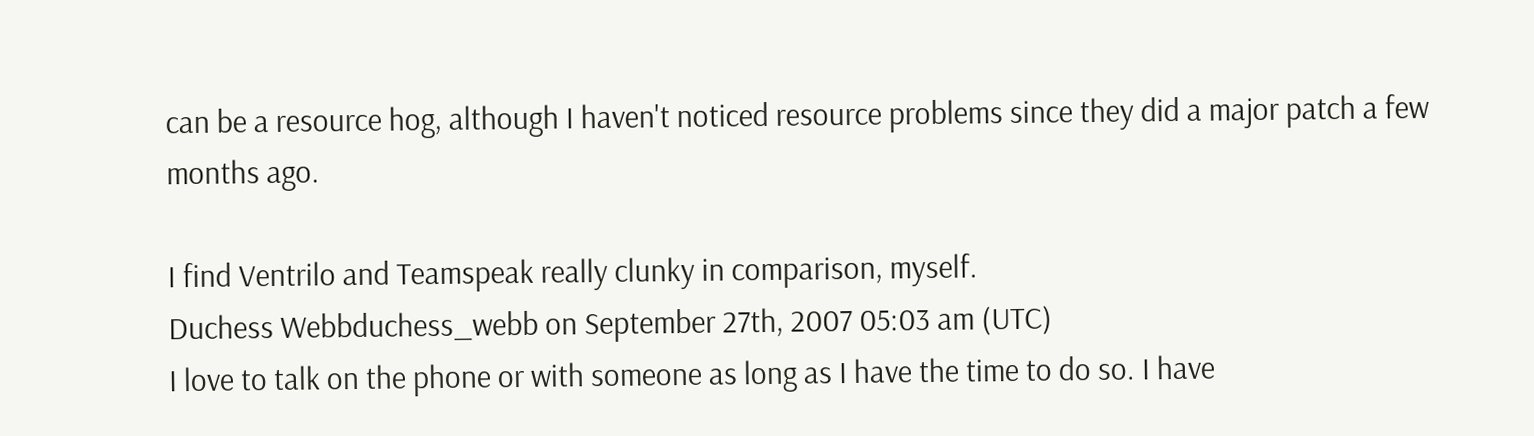can be a resource hog, although I haven't noticed resource problems since they did a major patch a few months ago.

I find Ventrilo and Teamspeak really clunky in comparison, myself.
Duchess Webbduchess_webb on September 27th, 2007 05:03 am (UTC)
I love to talk on the phone or with someone as long as I have the time to do so. I have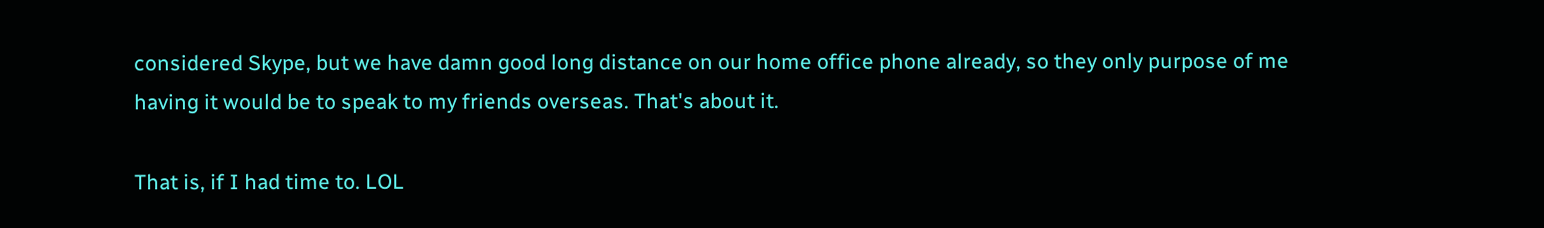considered Skype, but we have damn good long distance on our home office phone already, so they only purpose of me having it would be to speak to my friends overseas. That's about it.

That is, if I had time to. LOL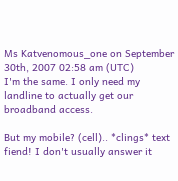Ms Katvenomous_one on September 30th, 2007 02:58 am (UTC)
I'm the same. I only need my landline to actually get our broadband access.

But my mobile? (cell).. *clings* text fiend! I don't usually answer it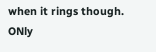when it rings though. ONly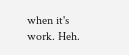when it's work. Heh.